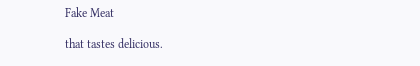Fake Meat

that tastes delicious.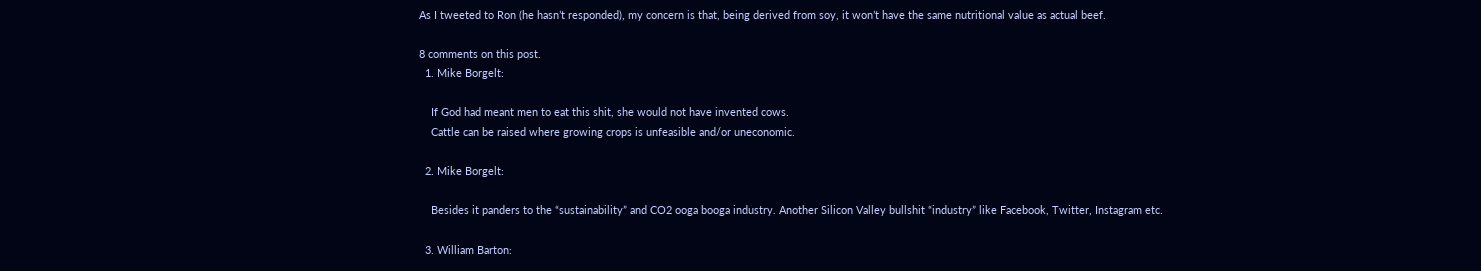As I tweeted to Ron (he hasn’t responded), my concern is that, being derived from soy, it won’t have the same nutritional value as actual beef.

8 comments on this post.
  1. Mike Borgelt:

    If God had meant men to eat this shit, she would not have invented cows.
    Cattle can be raised where growing crops is unfeasible and/or uneconomic.

  2. Mike Borgelt:

    Besides it panders to the “sustainability” and CO2 ooga booga industry. Another Silicon Valley bullshit “industry” like Facebook, Twitter, Instagram etc.

  3. William Barton: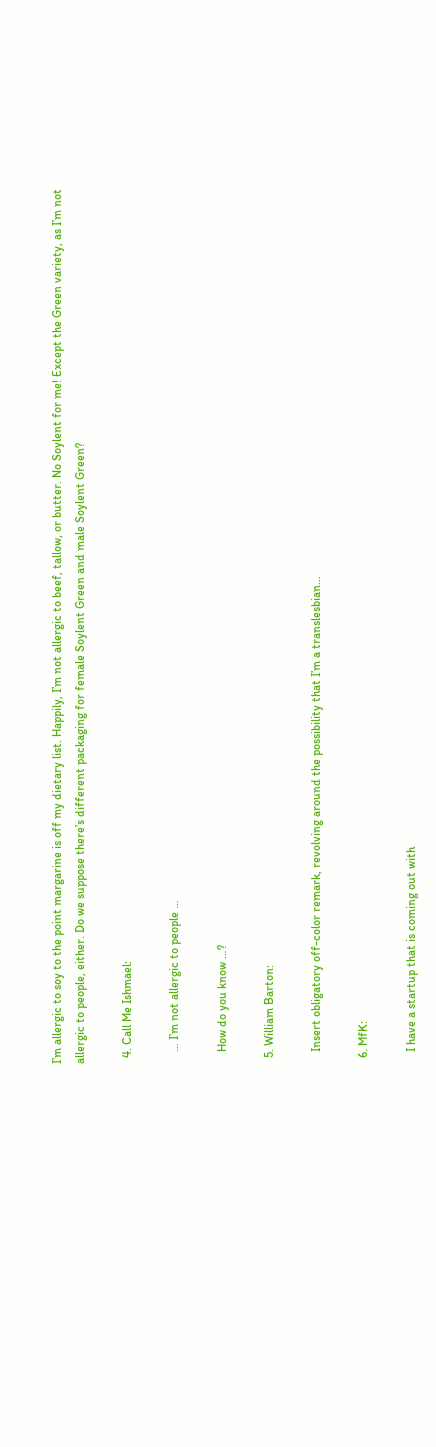I’m allergic to soy to the point margarine is off my dietary list. Happily, I’m not allergic to beef, tallow, or butter. No Soylent for me! Except the Green variety, as I’m not allergic to people, either. Do we suppose there’s different packaging for female Soylent Green and male Soylent Green?

  4. Call Me Ishmael:

    … I’m not allergic to people …

    How do you know …?

  5. William Barton:

    Insert obligatory off-color remark, revolving around the possibility that I’m a translesbian…

  6. MfK:

    I have a startup that is coming out with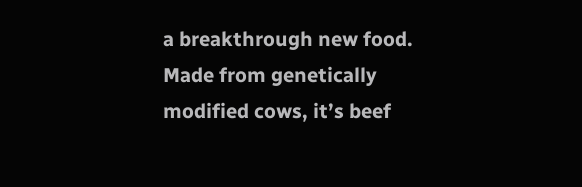a breakthrough new food. Made from genetically modified cows, it’s beef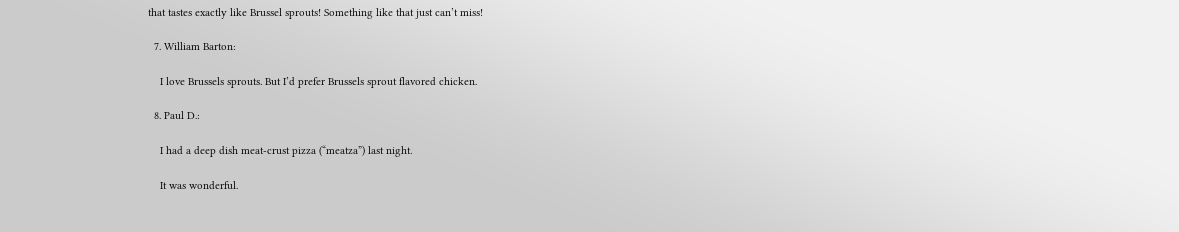that tastes exactly like Brussel sprouts! Something like that just can’t miss!

  7. William Barton:

    I love Brussels sprouts. But I’d prefer Brussels sprout flavored chicken.

  8. Paul D.:

    I had a deep dish meat-crust pizza (“meatza”) last night.

    It was wonderful.